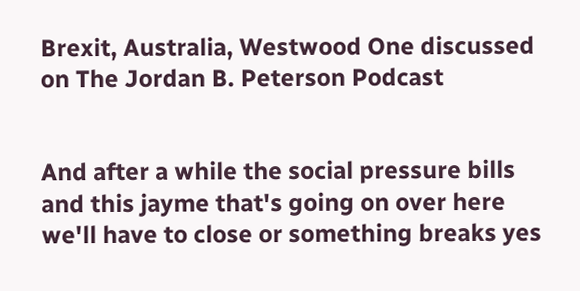Brexit, Australia, Westwood One discussed on The Jordan B. Peterson Podcast


And after a while the social pressure bills and this jayme that's going on over here we'll have to close or something breaks yes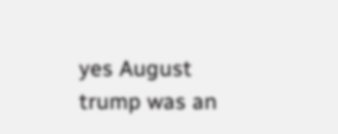yes August trump was an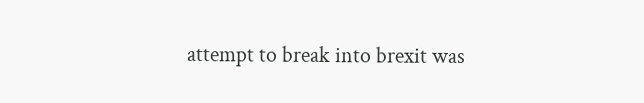attempt to break into brexit was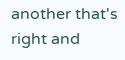another that's right and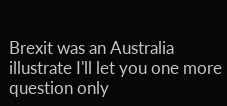Brexit was an Australia illustrate I'll let you one more question only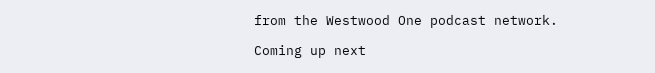from the Westwood One podcast network.

Coming up next